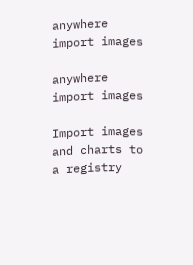anywhere import images

anywhere import images

Import images and charts to a registry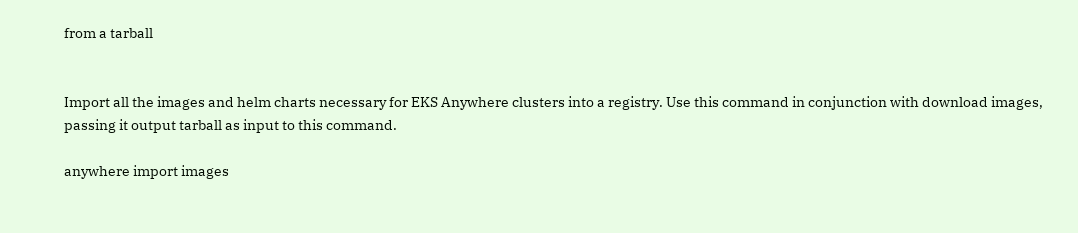from a tarball


Import all the images and helm charts necessary for EKS Anywhere clusters into a registry. Use this command in conjunction with download images, passing it output tarball as input to this command.

anywhere import images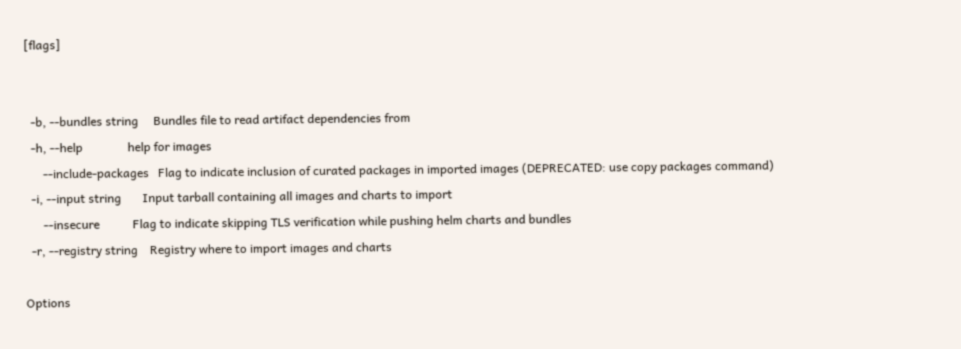[flags]


  -b, --bundles string     Bundles file to read artifact dependencies from
  -h, --help               help for images
      --include-packages   Flag to indicate inclusion of curated packages in imported images (DEPRECATED: use copy packages command)
  -i, --input string       Input tarball containing all images and charts to import
      --insecure           Flag to indicate skipping TLS verification while pushing helm charts and bundles
  -r, --registry string    Registry where to import images and charts

Options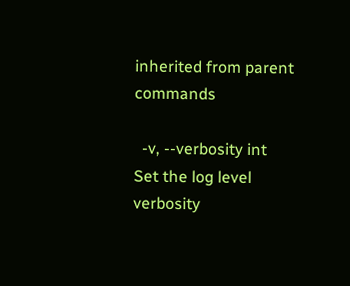inherited from parent commands

  -v, --verbosity int   Set the log level verbosity